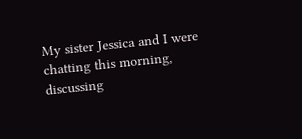My sister Jessica and I were chatting this morning, discussing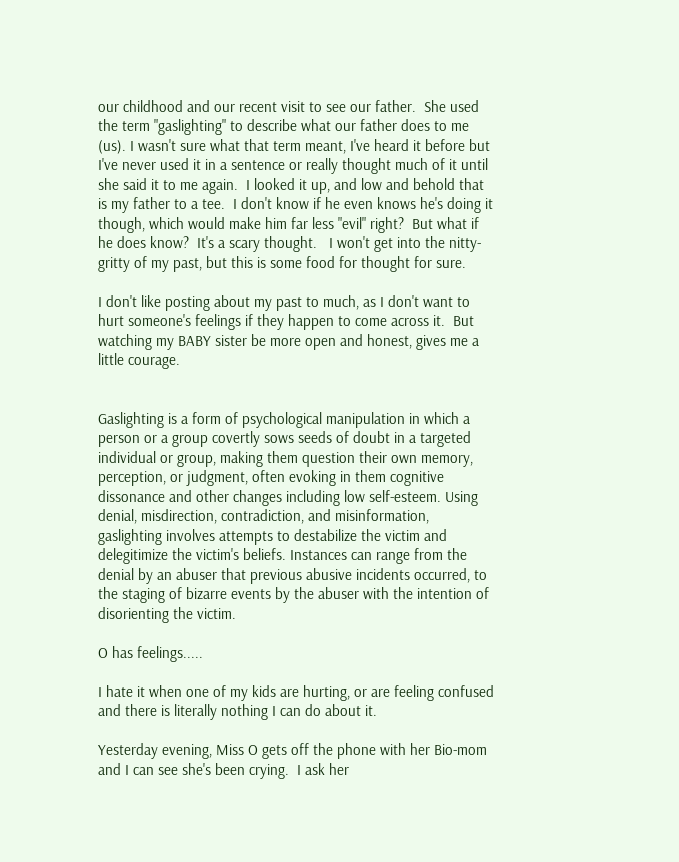our childhood and our recent visit to see our father.  She used the term "gaslighting" to describe what our father does to me (us). I wasn't sure what that term meant, I've heard it before but I've never used it in a sentence or really thought much of it until she said it to me again.  I looked it up, and low and behold that is my father to a tee.  I don't know if he even knows he's doing it though, which would make him far less "evil" right?  But what if he does know?  It's a scary thought.   I won't get into the nitty-gritty of my past, but this is some food for thought for sure.

I don't like posting about my past to much, as I don't want to hurt someone's feelings if they happen to come across it.  But watching my BABY sister be more open and honest, gives me a little courage.


Gaslighting is a form of psychological manipulation in which a person or a group covertly sows seeds of doubt in a targeted individual or group, making them question their own memory, perception, or judgment, often evoking in them cognitive dissonance and other changes including low self-esteem. Using denial, misdirection, contradiction, and misinformation, gaslighting involves attempts to destabilize the victim and delegitimize the victim's beliefs. Instances can range from the denial by an abuser that previous abusive incidents occurred, to the staging of bizarre events by the abuser with the intention of disorienting the victim.

O has feelings.....

I hate it when one of my kids are hurting, or are feeling confused and there is literally nothing I can do about it.

Yesterday evening, Miss O gets off the phone with her Bio-mom and I can see she's been crying.  I ask her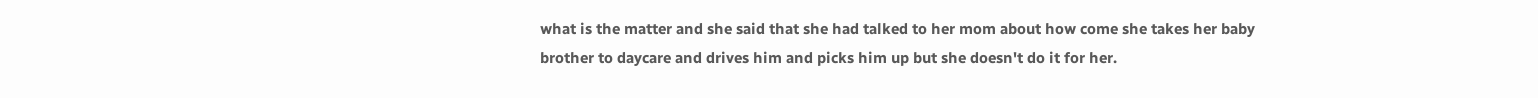what is the matter and she said that she had talked to her mom about how come she takes her baby brother to daycare and drives him and picks him up but she doesn't do it for her.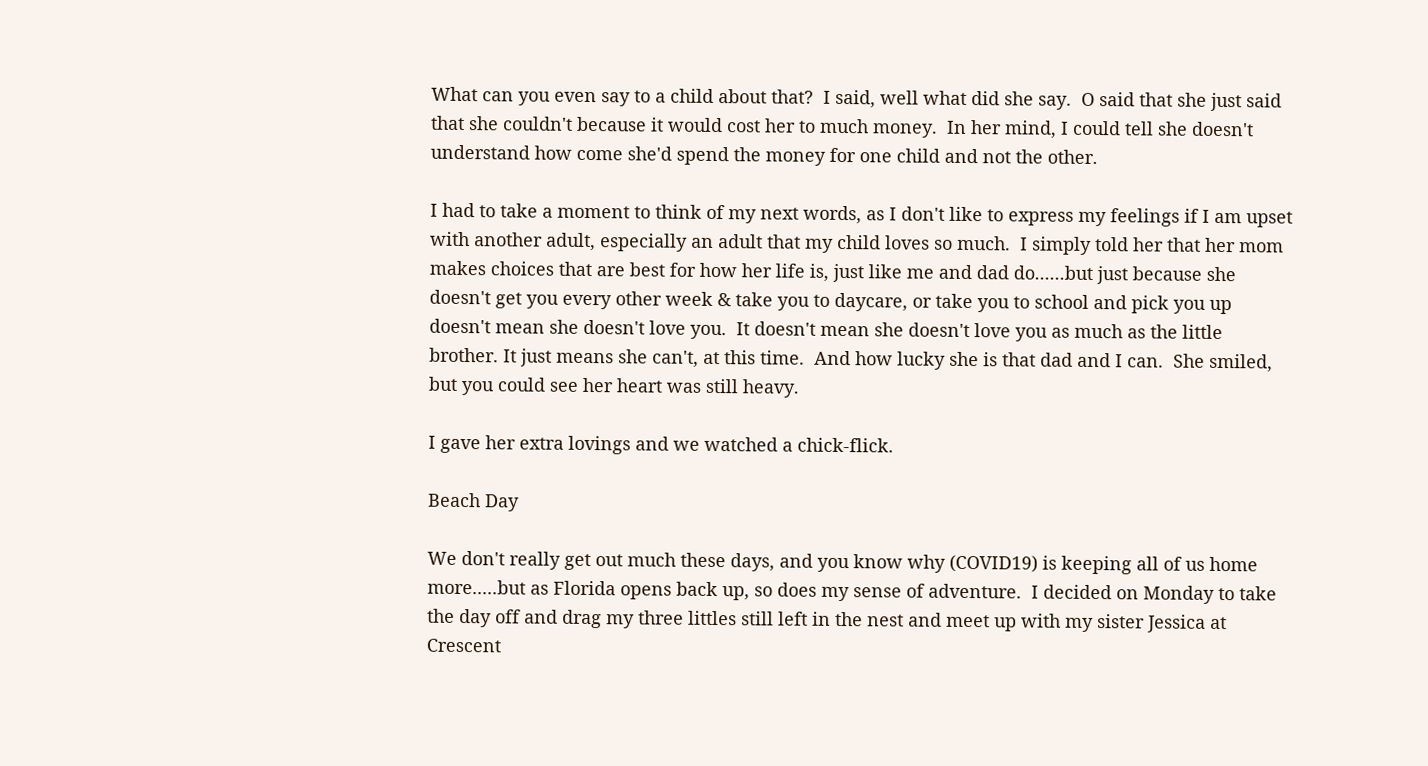What can you even say to a child about that?  I said, well what did she say.  O said that she just said that she couldn't because it would cost her to much money.  In her mind, I could tell she doesn't understand how come she'd spend the money for one child and not the other.

I had to take a moment to think of my next words, as I don't like to express my feelings if I am upset with another adult, especially an adult that my child loves so much.  I simply told her that her mom makes choices that are best for how her life is, just like me and dad do......but just because she doesn't get you every other week & take you to daycare, or take you to school and pick you up doesn't mean she doesn't love you.  It doesn't mean she doesn't love you as much as the little brother. It just means she can't, at this time.  And how lucky she is that dad and I can.  She smiled, but you could see her heart was still heavy.

I gave her extra lovings and we watched a chick-flick.

Beach Day

We don't really get out much these days, and you know why (COVID19) is keeping all of us home more.....but as Florida opens back up, so does my sense of adventure.  I decided on Monday to take the day off and drag my three littles still left in the nest and meet up with my sister Jessica at Crescent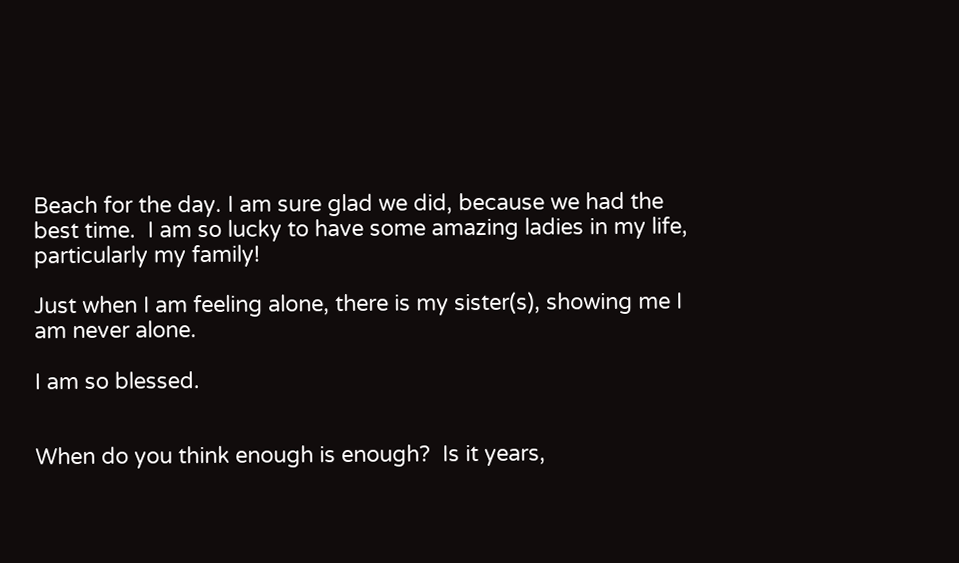Beach for the day. I am sure glad we did, because we had the best time.  I am so lucky to have some amazing ladies in my life, particularly my family!

Just when I am feeling alone, there is my sister(s), showing me I am never alone.

I am so blessed.


When do you think enough is enough?  Is it years,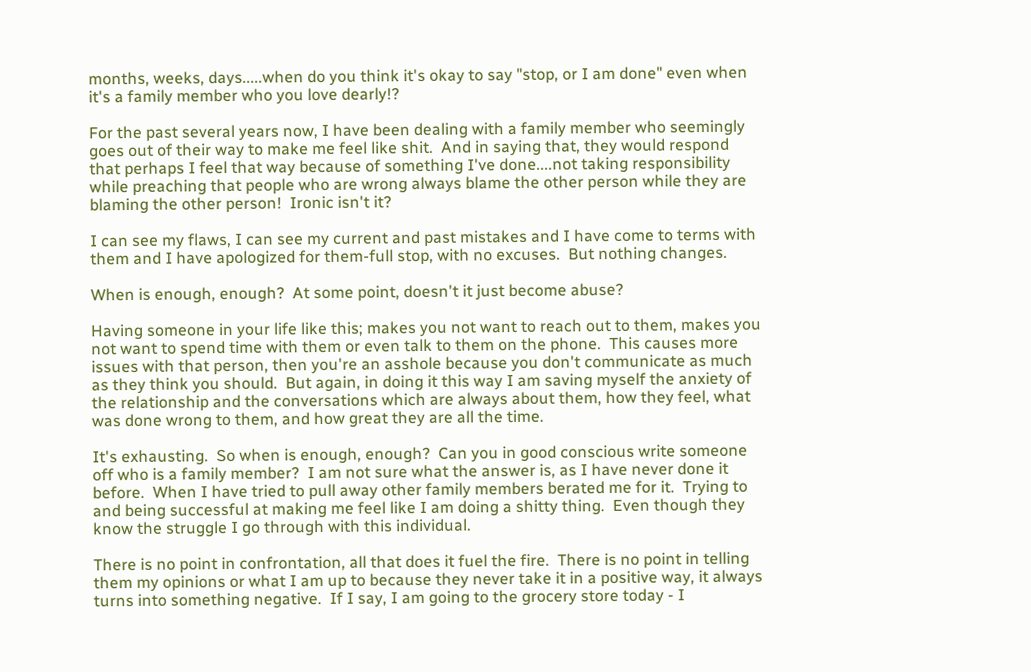months, weeks, days.....when do you think it's okay to say "stop, or I am done" even when it's a family member who you love dearly!?

For the past several years now, I have been dealing with a family member who seemingly goes out of their way to make me feel like shit.  And in saying that, they would respond that perhaps I feel that way because of something I've done....not taking responsibility while preaching that people who are wrong always blame the other person while they are blaming the other person!  Ironic isn't it?

I can see my flaws, I can see my current and past mistakes and I have come to terms with them and I have apologized for them-full stop, with no excuses.  But nothing changes.

When is enough, enough?  At some point, doesn't it just become abuse?

Having someone in your life like this; makes you not want to reach out to them, makes you not want to spend time with them or even talk to them on the phone.  This causes more issues with that person, then you're an asshole because you don't communicate as much as they think you should.  But again, in doing it this way I am saving myself the anxiety of the relationship and the conversations which are always about them, how they feel, what was done wrong to them, and how great they are all the time.

It's exhausting.  So when is enough, enough?  Can you in good conscious write someone off who is a family member?  I am not sure what the answer is, as I have never done it before.  When I have tried to pull away other family members berated me for it.  Trying to and being successful at making me feel like I am doing a shitty thing.  Even though they know the struggle I go through with this individual.

There is no point in confrontation, all that does it fuel the fire.  There is no point in telling them my opinions or what I am up to because they never take it in a positive way, it always turns into something negative.  If I say, I am going to the grocery store today - I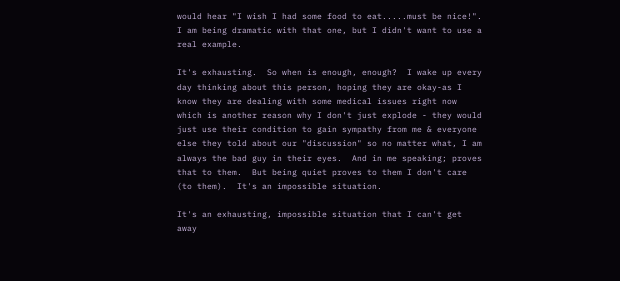would hear "I wish I had some food to eat.....must be nice!".  I am being dramatic with that one, but I didn't want to use a real example.

It's exhausting.  So when is enough, enough?  I wake up every day thinking about this person, hoping they are okay-as I know they are dealing with some medical issues right now which is another reason why I don't just explode - they would just use their condition to gain sympathy from me & everyone else they told about our "discussion" so no matter what, I am always the bad guy in their eyes.  And in me speaking; proves that to them.  But being quiet proves to them I don't care (to them).  It's an impossible situation.

It's an exhausting, impossible situation that I can't get away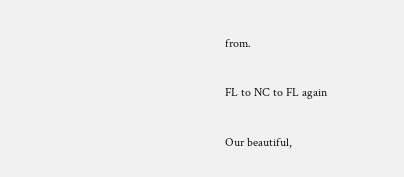from.

FL to NC to FL again

Our beautiful,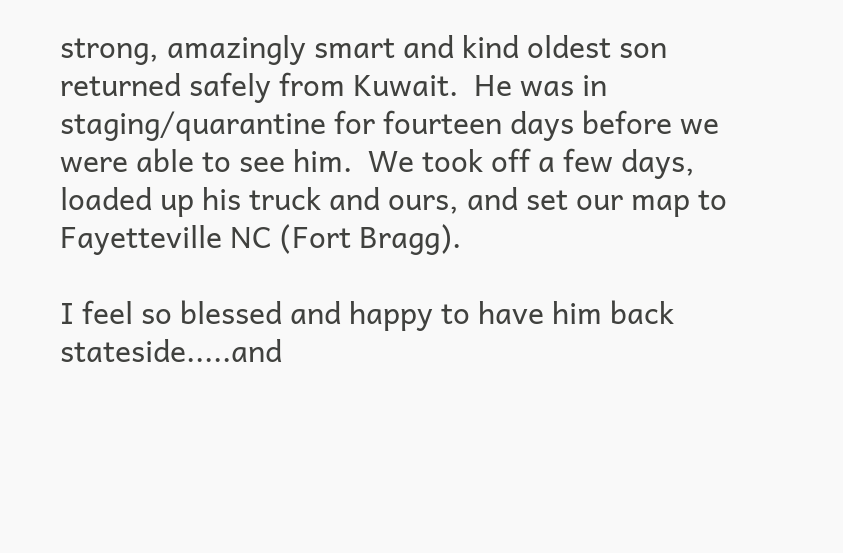strong, amazingly smart and kind oldest son returned safely from Kuwait.  He was in staging/quarantine for fourteen days before we were able to see him.  We took off a few days, loaded up his truck and ours, and set our map to Fayetteville NC (Fort Bragg).

I feel so blessed and happy to have him back stateside.....and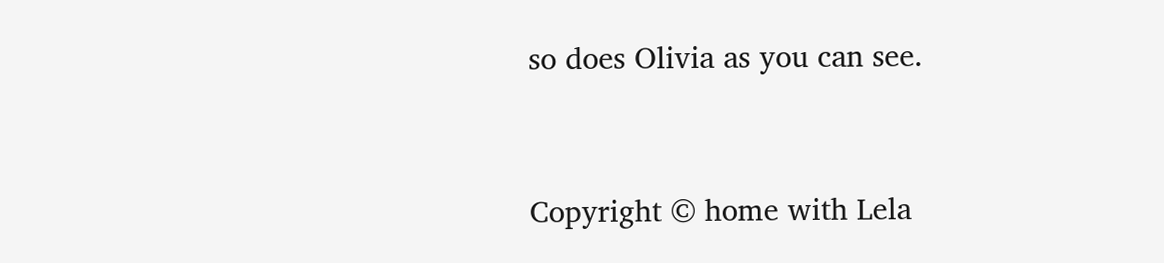so does Olivia as you can see.


Copyright © home with Lela